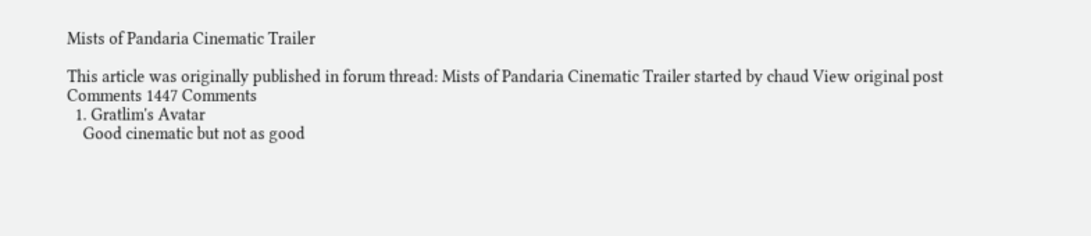Mists of Pandaria Cinematic Trailer

This article was originally published in forum thread: Mists of Pandaria Cinematic Trailer started by chaud View original post
Comments 1447 Comments
  1. Gratlim's Avatar
    Good cinematic but not as good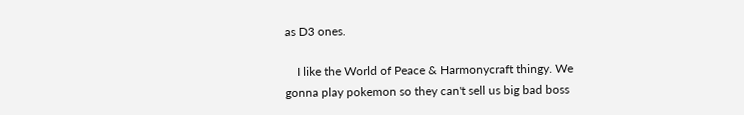as D3 ones.

    I like the World of Peace & Harmonycraft thingy. We gonna play pokemon so they can't sell us big bad boss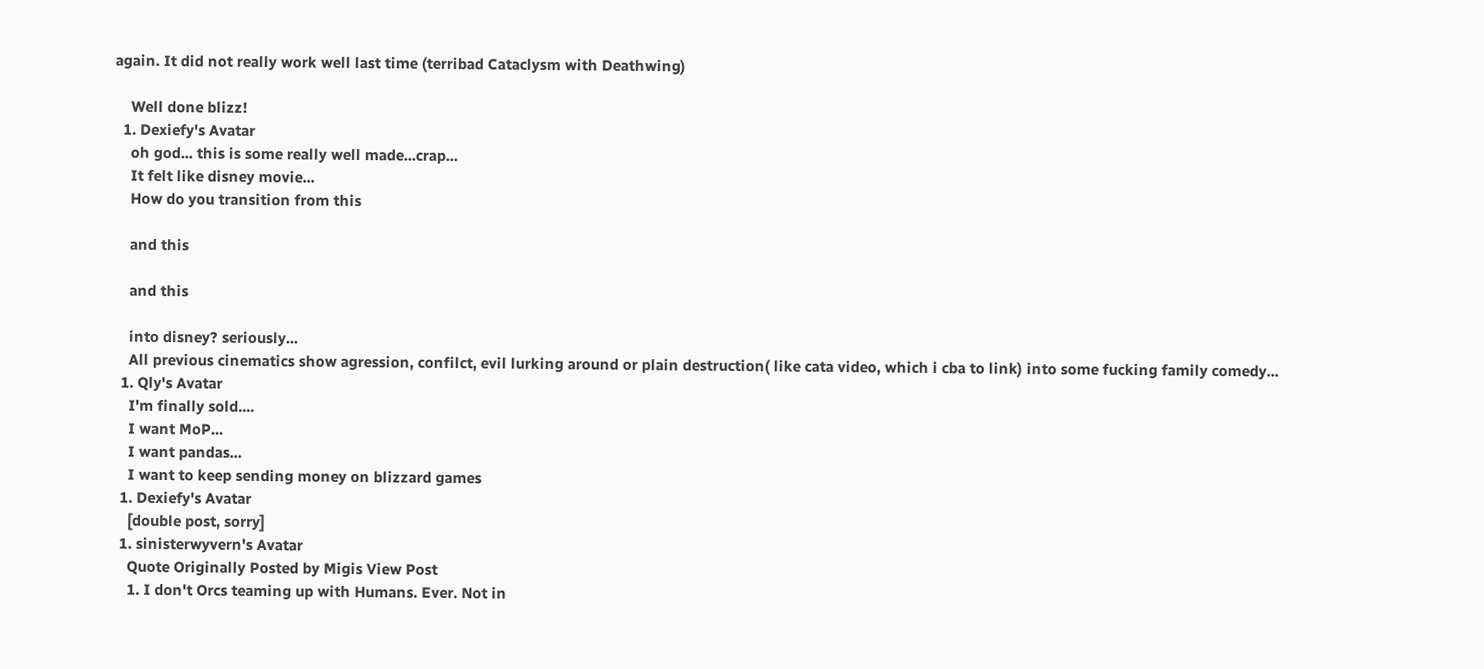again. It did not really work well last time (terribad Cataclysm with Deathwing)

    Well done blizz!
  1. Dexiefy's Avatar
    oh god... this is some really well made...crap...
    It felt like disney movie...
    How do you transition from this

    and this

    and this

    into disney? seriously...
    All previous cinematics show agression, confilct, evil lurking around or plain destruction( like cata video, which i cba to link) into some fucking family comedy...
  1. Qly's Avatar
    I'm finally sold....
    I want MoP...
    I want pandas...
    I want to keep sending money on blizzard games
  1. Dexiefy's Avatar
    [double post, sorry]
  1. sinisterwyvern's Avatar
    Quote Originally Posted by Migis View Post
    1. I don't Orcs teaming up with Humans. Ever. Not in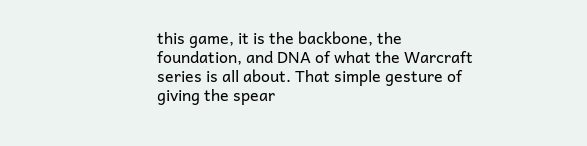this game, it is the backbone, the foundation, and DNA of what the Warcraft series is all about. That simple gesture of giving the spear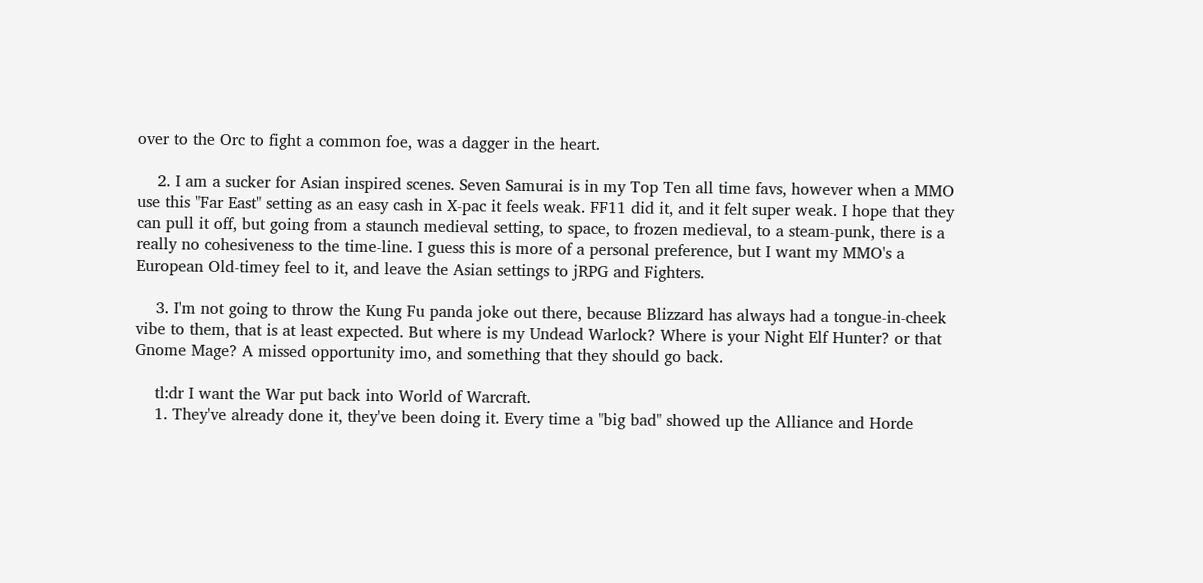over to the Orc to fight a common foe, was a dagger in the heart.

    2. I am a sucker for Asian inspired scenes. Seven Samurai is in my Top Ten all time favs, however when a MMO use this "Far East" setting as an easy cash in X-pac it feels weak. FF11 did it, and it felt super weak. I hope that they can pull it off, but going from a staunch medieval setting, to space, to frozen medieval, to a steam-punk, there is a really no cohesiveness to the time-line. I guess this is more of a personal preference, but I want my MMO's a European Old-timey feel to it, and leave the Asian settings to jRPG and Fighters.

    3. I'm not going to throw the Kung Fu panda joke out there, because Blizzard has always had a tongue-in-cheek vibe to them, that is at least expected. But where is my Undead Warlock? Where is your Night Elf Hunter? or that Gnome Mage? A missed opportunity imo, and something that they should go back.

    tl:dr I want the War put back into World of Warcraft.
    1. They've already done it, they've been doing it. Every time a "big bad" showed up the Alliance and Horde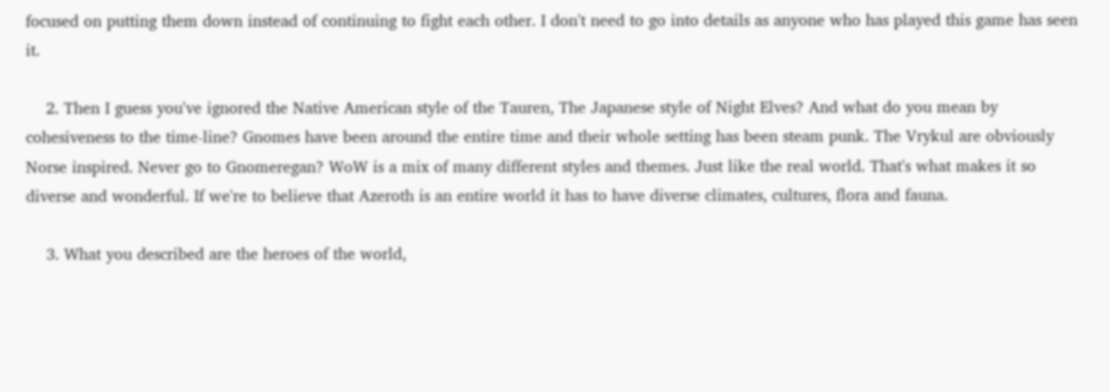focused on putting them down instead of continuing to fight each other. I don't need to go into details as anyone who has played this game has seen it.

    2. Then I guess you've ignored the Native American style of the Tauren, The Japanese style of Night Elves? And what do you mean by cohesiveness to the time-line? Gnomes have been around the entire time and their whole setting has been steam punk. The Vrykul are obviously Norse inspired. Never go to Gnomeregan? WoW is a mix of many different styles and themes. Just like the real world. That's what makes it so diverse and wonderful. If we're to believe that Azeroth is an entire world it has to have diverse climates, cultures, flora and fauna.

    3. What you described are the heroes of the world,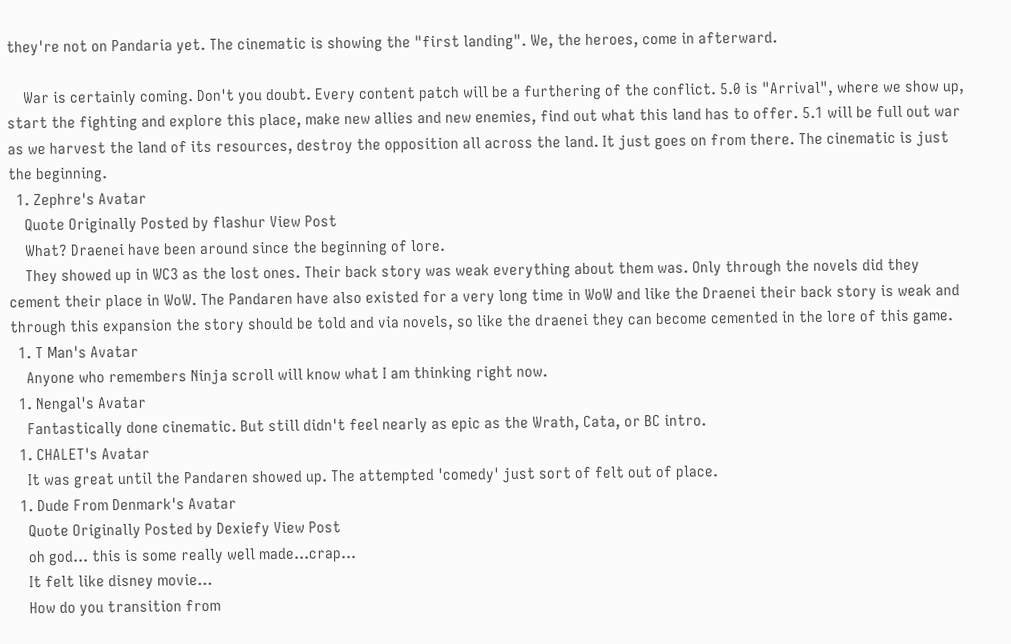they're not on Pandaria yet. The cinematic is showing the "first landing". We, the heroes, come in afterward.

    War is certainly coming. Don't you doubt. Every content patch will be a furthering of the conflict. 5.0 is "Arrival", where we show up, start the fighting and explore this place, make new allies and new enemies, find out what this land has to offer. 5.1 will be full out war as we harvest the land of its resources, destroy the opposition all across the land. It just goes on from there. The cinematic is just the beginning.
  1. Zephre's Avatar
    Quote Originally Posted by flashur View Post
    What? Draenei have been around since the beginning of lore.
    They showed up in WC3 as the lost ones. Their back story was weak everything about them was. Only through the novels did they cement their place in WoW. The Pandaren have also existed for a very long time in WoW and like the Draenei their back story is weak and through this expansion the story should be told and via novels, so like the draenei they can become cemented in the lore of this game.
  1. T Man's Avatar
    Anyone who remembers Ninja scroll will know what I am thinking right now.
  1. Nengal's Avatar
    Fantastically done cinematic. But still didn't feel nearly as epic as the Wrath, Cata, or BC intro.
  1. CHALET's Avatar
    It was great until the Pandaren showed up. The attempted 'comedy' just sort of felt out of place.
  1. Dude From Denmark's Avatar
    Quote Originally Posted by Dexiefy View Post
    oh god... this is some really well made...crap...
    It felt like disney movie...
    How do you transition from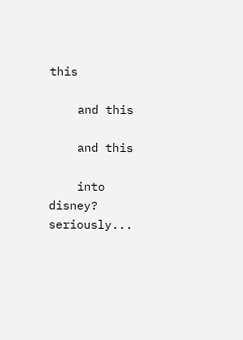this

    and this

    and this

    into disney? seriously...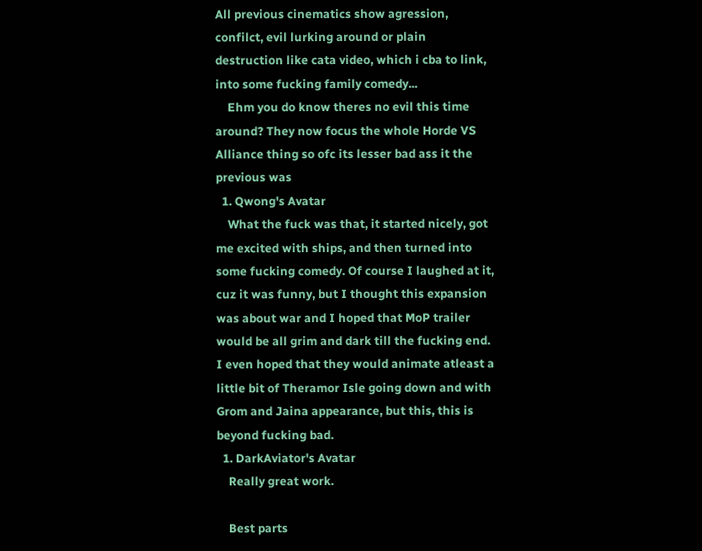All previous cinematics show agression, confilct, evil lurking around or plain destruction like cata video, which i cba to link, into some fucking family comedy...
    Ehm you do know theres no evil this time around? They now focus the whole Horde VS Alliance thing so ofc its lesser bad ass it the previous was
  1. Qwong's Avatar
    What the fuck was that, it started nicely, got me excited with ships, and then turned into some fucking comedy. Of course I laughed at it, cuz it was funny, but I thought this expansion was about war and I hoped that MoP trailer would be all grim and dark till the fucking end. I even hoped that they would animate atleast a little bit of Theramor Isle going down and with Grom and Jaina appearance, but this, this is beyond fucking bad.
  1. DarkAviator's Avatar
    Really great work.

    Best parts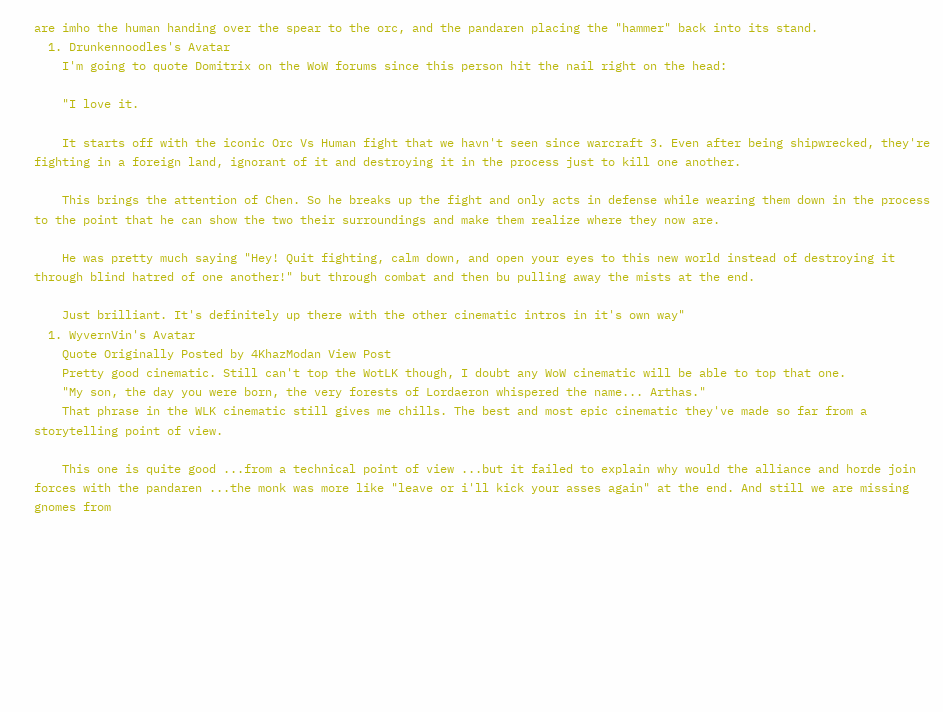are imho the human handing over the spear to the orc, and the pandaren placing the "hammer" back into its stand.
  1. Drunkennoodles's Avatar
    I'm going to quote Domitrix on the WoW forums since this person hit the nail right on the head:

    "I love it.

    It starts off with the iconic Orc Vs Human fight that we havn't seen since warcraft 3. Even after being shipwrecked, they're fighting in a foreign land, ignorant of it and destroying it in the process just to kill one another.

    This brings the attention of Chen. So he breaks up the fight and only acts in defense while wearing them down in the process to the point that he can show the two their surroundings and make them realize where they now are.

    He was pretty much saying "Hey! Quit fighting, calm down, and open your eyes to this new world instead of destroying it through blind hatred of one another!" but through combat and then bu pulling away the mists at the end.

    Just brilliant. It's definitely up there with the other cinematic intros in it's own way"
  1. WyvernVin's Avatar
    Quote Originally Posted by 4KhazModan View Post
    Pretty good cinematic. Still can't top the WotLK though, I doubt any WoW cinematic will be able to top that one.
    "My son, the day you were born, the very forests of Lordaeron whispered the name... Arthas."
    That phrase in the WLK cinematic still gives me chills. The best and most epic cinematic they've made so far from a storytelling point of view.

    This one is quite good ...from a technical point of view ...but it failed to explain why would the alliance and horde join forces with the pandaren ...the monk was more like "leave or i'll kick your asses again" at the end. And still we are missing gnomes from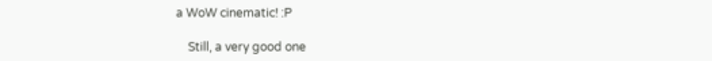a WoW cinematic! :P

    Still, a very good one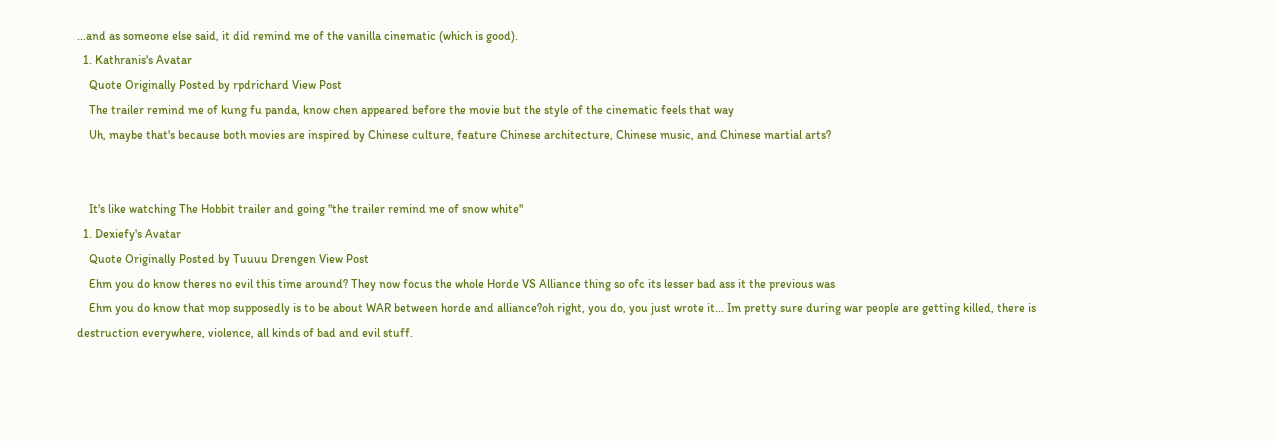...and as someone else said, it did remind me of the vanilla cinematic (which is good).
  1. Kathranis's Avatar
    Quote Originally Posted by rpdrichard View Post
    The trailer remind me of kung fu panda, know chen appeared before the movie but the style of the cinematic feels that way
    Uh, maybe that's because both movies are inspired by Chinese culture, feature Chinese architecture, Chinese music, and Chinese martial arts?


    It's like watching The Hobbit trailer and going "the trailer remind me of snow white"
  1. Dexiefy's Avatar
    Quote Originally Posted by Tuuuu Drengen View Post
    Ehm you do know theres no evil this time around? They now focus the whole Horde VS Alliance thing so ofc its lesser bad ass it the previous was
    Ehm you do know that mop supposedly is to be about WAR between horde and alliance?oh right, you do, you just wrote it... Im pretty sure during war people are getting killed, there is destruction everywhere, violence, all kinds of bad and evil stuff.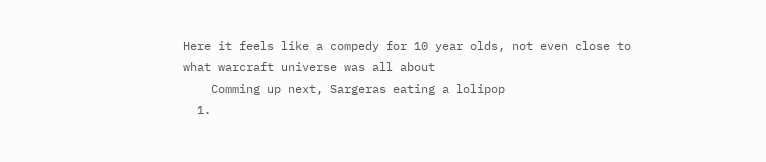Here it feels like a compedy for 10 year olds, not even close to what warcraft universe was all about
    Comming up next, Sargeras eating a lolipop
  1.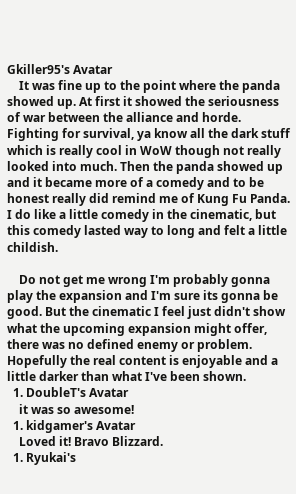Gkiller95's Avatar
    It was fine up to the point where the panda showed up. At first it showed the seriousness of war between the alliance and horde. Fighting for survival, ya know all the dark stuff which is really cool in WoW though not really looked into much. Then the panda showed up and it became more of a comedy and to be honest really did remind me of Kung Fu Panda. I do like a little comedy in the cinematic, but this comedy lasted way to long and felt a little childish.

    Do not get me wrong I'm probably gonna play the expansion and I'm sure its gonna be good. But the cinematic I feel just didn't show what the upcoming expansion might offer, there was no defined enemy or problem. Hopefully the real content is enjoyable and a little darker than what I've been shown.
  1. DoubleT's Avatar
    it was so awesome!
  1. kidgamer's Avatar
    Loved it! Bravo Blizzard.
  1. Ryukai's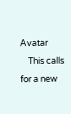Avatar
    This calls for a new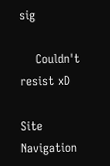sig

    Couldn't resist xD

Site Navigation